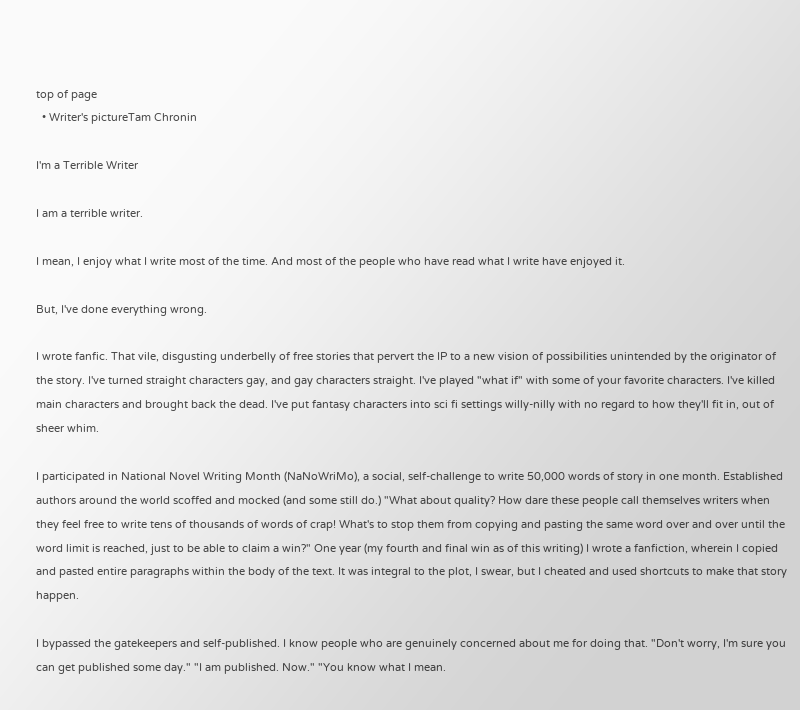top of page
  • Writer's pictureTam Chronin

I'm a Terrible Writer

I am a terrible writer.

I mean, I enjoy what I write most of the time. And most of the people who have read what I write have enjoyed it.

But, I've done everything wrong.

I wrote fanfic. That vile, disgusting underbelly of free stories that pervert the IP to a new vision of possibilities unintended by the originator of the story. I've turned straight characters gay, and gay characters straight. I've played "what if" with some of your favorite characters. I've killed main characters and brought back the dead. I've put fantasy characters into sci fi settings willy-nilly with no regard to how they'll fit in, out of sheer whim.

I participated in National Novel Writing Month (NaNoWriMo), a social, self-challenge to write 50,000 words of story in one month. Established authors around the world scoffed and mocked (and some still do.) "What about quality? How dare these people call themselves writers when they feel free to write tens of thousands of words of crap! What's to stop them from copying and pasting the same word over and over until the word limit is reached, just to be able to claim a win?" One year (my fourth and final win as of this writing) I wrote a fanfiction, wherein I copied and pasted entire paragraphs within the body of the text. It was integral to the plot, I swear, but I cheated and used shortcuts to make that story happen.

I bypassed the gatekeepers and self-published. I know people who are genuinely concerned about me for doing that. "Don't worry, I'm sure you can get published some day." "I am published. Now." "You know what I mean.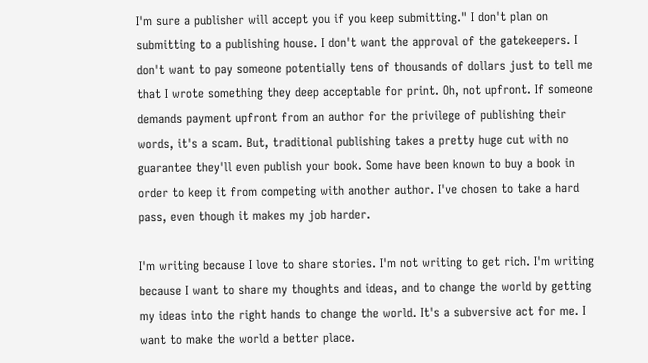I'm sure a publisher will accept you if you keep submitting." I don't plan on submitting to a publishing house. I don't want the approval of the gatekeepers. I don't want to pay someone potentially tens of thousands of dollars just to tell me that I wrote something they deep acceptable for print. Oh, not upfront. If someone demands payment upfront from an author for the privilege of publishing their words, it's a scam. But, traditional publishing takes a pretty huge cut with no guarantee they'll even publish your book. Some have been known to buy a book in order to keep it from competing with another author. I've chosen to take a hard pass, even though it makes my job harder.

I'm writing because I love to share stories. I'm not writing to get rich. I'm writing because I want to share my thoughts and ideas, and to change the world by getting my ideas into the right hands to change the world. It's a subversive act for me. I want to make the world a better place.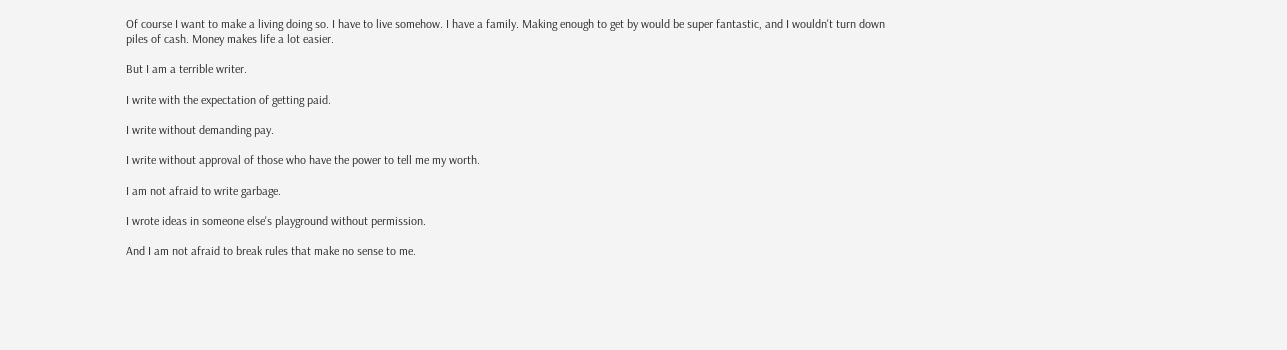Of course I want to make a living doing so. I have to live somehow. I have a family. Making enough to get by would be super fantastic, and I wouldn't turn down piles of cash. Money makes life a lot easier.

But I am a terrible writer.

I write with the expectation of getting paid.

I write without demanding pay.

I write without approval of those who have the power to tell me my worth.

I am not afraid to write garbage.

I wrote ideas in someone else's playground without permission.

And I am not afraid to break rules that make no sense to me.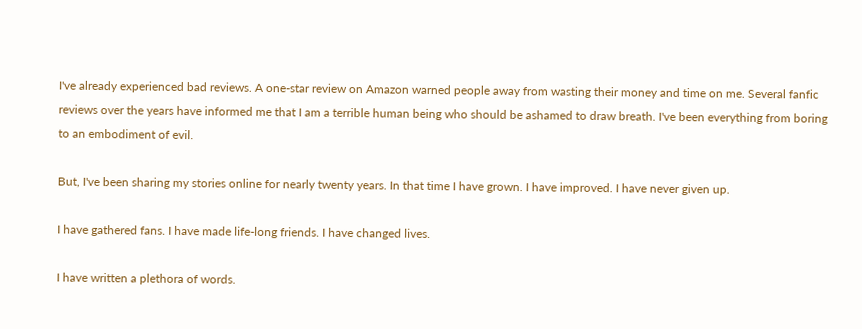I've already experienced bad reviews. A one-star review on Amazon warned people away from wasting their money and time on me. Several fanfic reviews over the years have informed me that I am a terrible human being who should be ashamed to draw breath. I've been everything from boring to an embodiment of evil.

But, I've been sharing my stories online for nearly twenty years. In that time I have grown. I have improved. I have never given up.

I have gathered fans. I have made life-long friends. I have changed lives.

I have written a plethora of words.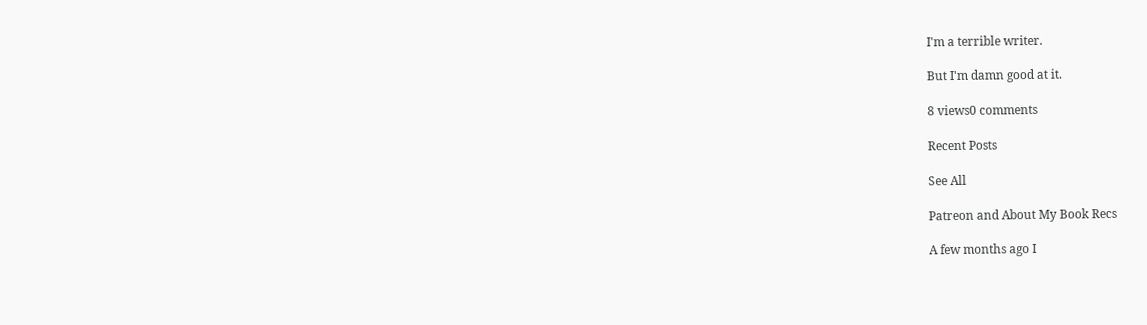I'm a terrible writer.

But I'm damn good at it.

8 views0 comments

Recent Posts

See All

Patreon and About My Book Recs

A few months ago I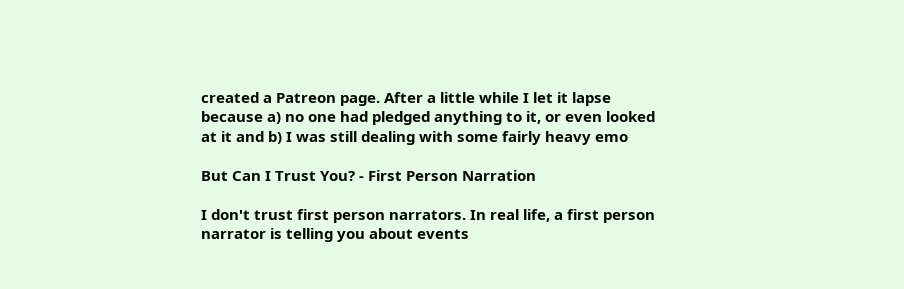created a Patreon page. After a little while I let it lapse because a) no one had pledged anything to it, or even looked at it and b) I was still dealing with some fairly heavy emo

But Can I Trust You? - First Person Narration

I don't trust first person narrators. In real life, a first person narrator is telling you about events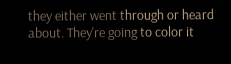they either went through or heard about. They're going to color it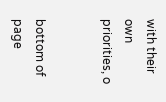with their own priorities, o


bottom of page